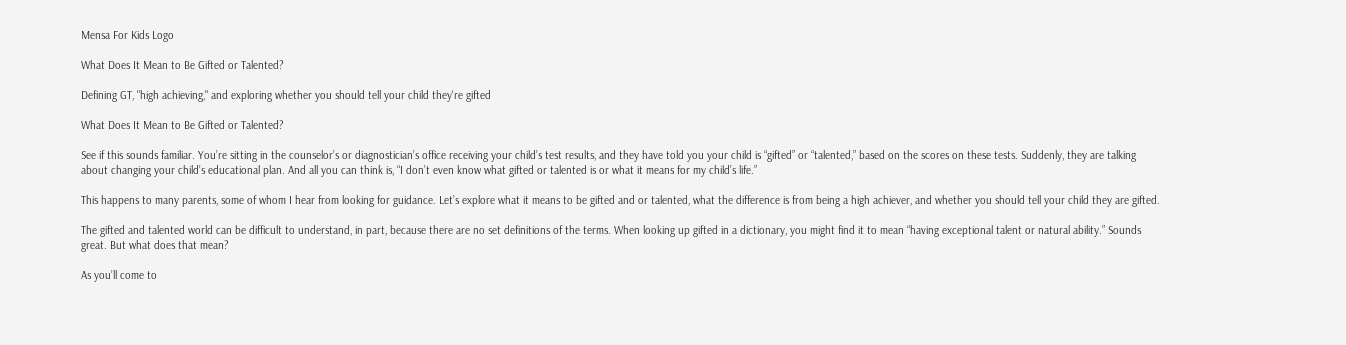Mensa For Kids Logo

What Does It Mean to Be Gifted or Talented?

Defining GT, "high achieving," and exploring whether you should tell your child they're gifted

What Does It Mean to Be Gifted or Talented?

See if this sounds familiar. You’re sitting in the counselor’s or diagnostician’s office receiving your child’s test results, and they have told you your child is “gifted” or “talented,” based on the scores on these tests. Suddenly, they are talking about changing your child’s educational plan. And all you can think is, “I don’t even know what gifted or talented is or what it means for my child’s life.”

This happens to many parents, some of whom I hear from looking for guidance. Let’s explore what it means to be gifted and or talented, what the difference is from being a high achiever, and whether you should tell your child they are gifted.

The gifted and talented world can be difficult to understand, in part, because there are no set definitions of the terms. When looking up gifted in a dictionary, you might find it to mean “having exceptional talent or natural ability.” Sounds great. But what does that mean?

As you’ll come to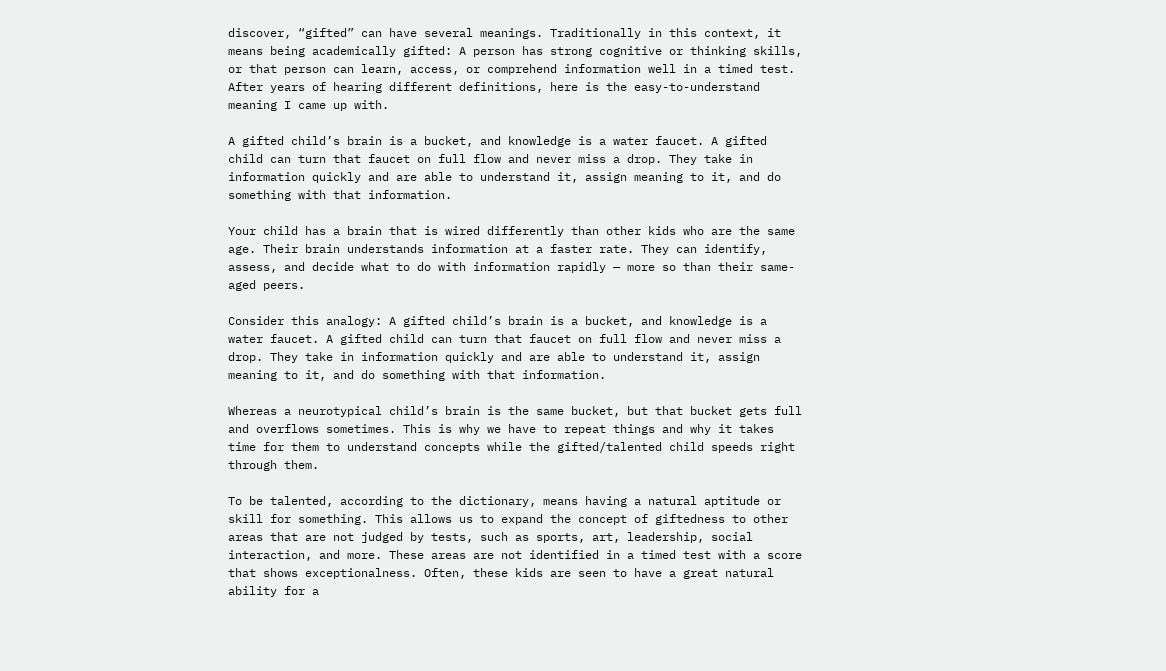discover, “gifted” can have several meanings. Traditionally in this context, it means being academically gifted: A person has strong cognitive or thinking skills, or that person can learn, access, or comprehend information well in a timed test. After years of hearing different definitions, here is the easy-to-understand meaning I came up with.

A gifted child’s brain is a bucket, and knowledge is a water faucet. A gifted child can turn that faucet on full flow and never miss a drop. They take in information quickly and are able to understand it, assign meaning to it, and do something with that information.

Your child has a brain that is wired differently than other kids who are the same age. Their brain understands information at a faster rate. They can identify, assess, and decide what to do with information rapidly — more so than their same-aged peers.

Consider this analogy: A gifted child’s brain is a bucket, and knowledge is a water faucet. A gifted child can turn that faucet on full flow and never miss a drop. They take in information quickly and are able to understand it, assign meaning to it, and do something with that information.

Whereas a neurotypical child’s brain is the same bucket, but that bucket gets full and overflows sometimes. This is why we have to repeat things and why it takes time for them to understand concepts while the gifted/talented child speeds right through them.

To be talented, according to the dictionary, means having a natural aptitude or skill for something. This allows us to expand the concept of giftedness to other areas that are not judged by tests, such as sports, art, leadership, social interaction, and more. These areas are not identified in a timed test with a score that shows exceptionalness. Often, these kids are seen to have a great natural ability for a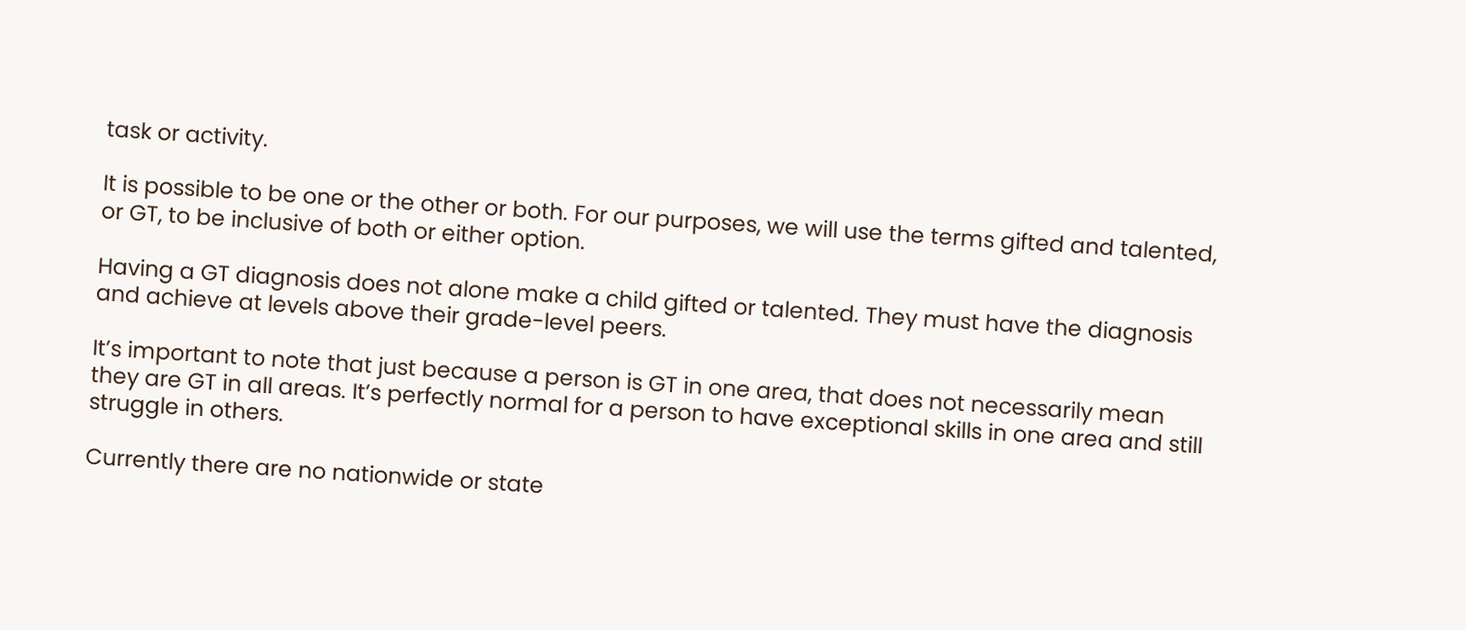task or activity.

It is possible to be one or the other or both. For our purposes, we will use the terms gifted and talented, or GT, to be inclusive of both or either option.

Having a GT diagnosis does not alone make a child gifted or talented. They must have the diagnosis and achieve at levels above their grade-level peers.

It’s important to note that just because a person is GT in one area, that does not necessarily mean they are GT in all areas. It’s perfectly normal for a person to have exceptional skills in one area and still struggle in others.

Currently there are no nationwide or state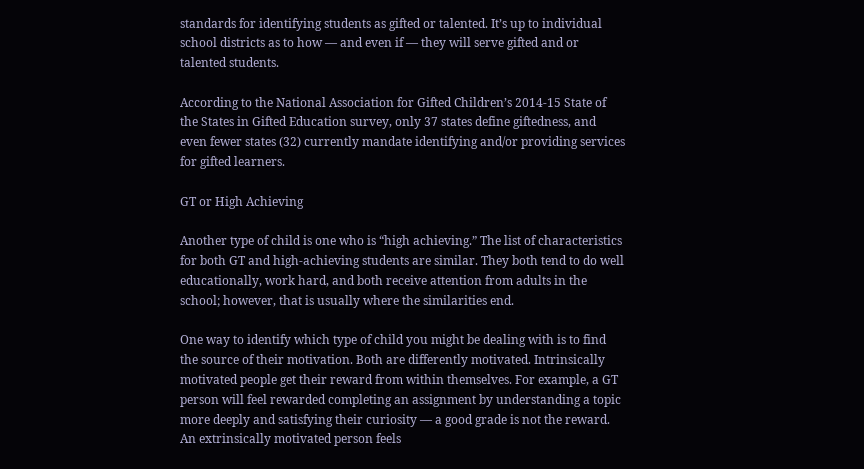standards for identifying students as gifted or talented. It’s up to individual school districts as to how — and even if — they will serve gifted and or talented students.

According to the National Association for Gifted Children’s 2014-15 State of the States in Gifted Education survey, only 37 states define giftedness, and even fewer states (32) currently mandate identifying and/or providing services for gifted learners.

GT or High Achieving

Another type of child is one who is “high achieving.” The list of characteristics for both GT and high-achieving students are similar. They both tend to do well educationally, work hard, and both receive attention from adults in the school; however, that is usually where the similarities end.

One way to identify which type of child you might be dealing with is to find the source of their motivation. Both are differently motivated. Intrinsically motivated people get their reward from within themselves. For example, a GT person will feel rewarded completing an assignment by understanding a topic more deeply and satisfying their curiosity — a good grade is not the reward. An extrinsically motivated person feels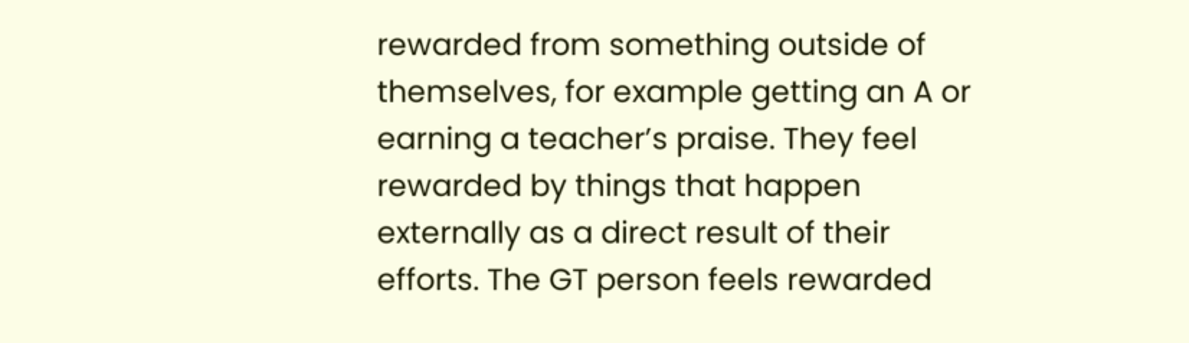rewarded from something outside of themselves, for example getting an A or earning a teacher’s praise. They feel rewarded by things that happen externally as a direct result of their efforts. The GT person feels rewarded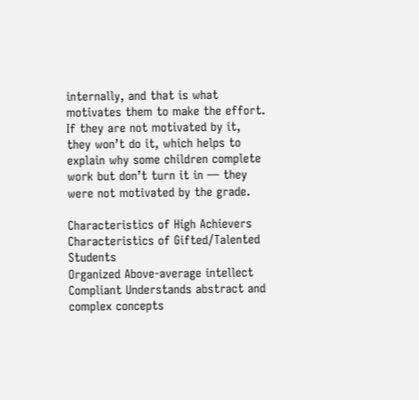internally, and that is what motivates them to make the effort. If they are not motivated by it, they won’t do it, which helps to explain why some children complete work but don’t turn it in — they were not motivated by the grade.

Characteristics of High Achievers Characteristics of Gifted/Talented Students
Organized Above-average intellect
Compliant Understands abstract and complex concepts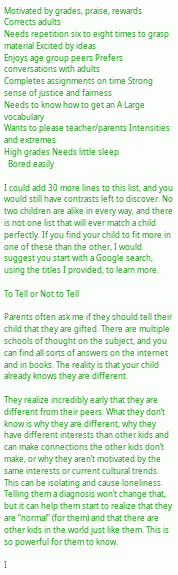Motivated by grades, praise, rewards Corrects adults
Needs repetition six to eight times to grasp material Excited by ideas
Enjoys age group peers Prefers conversations with adults
Completes assignments on time Strong sense of justice and fairness
Needs to know how to get an A Large vocabulary
Wants to please teacher/parents Intensities and extremes
High grades Needs little sleep
  Bored easily

I could add 30 more lines to this list, and you would still have contrasts left to discover. No two children are alike in every way, and there is not one list that will ever match a child perfectly. If you find your child to fit more in one of these than the other, I would suggest you start with a Google search, using the titles I provided, to learn more.

To Tell or Not to Tell

Parents often ask me if they should tell their child that they are gifted. There are multiple schools of thought on the subject, and you can find all sorts of answers on the internet and in books. The reality is that your child already knows they are different.

They realize incredibly early that they are different from their peers. What they don’t know is why they are different, why they have different interests than other kids and can make connections the other kids don’t make, or why they aren’t motivated by the same interests or current cultural trends. This can be isolating and cause loneliness. Telling them a diagnosis won’t change that, but it can help them start to realize that they are “normal” (for them) and that there are other kids in the world just like them. This is so powerful for them to know.

I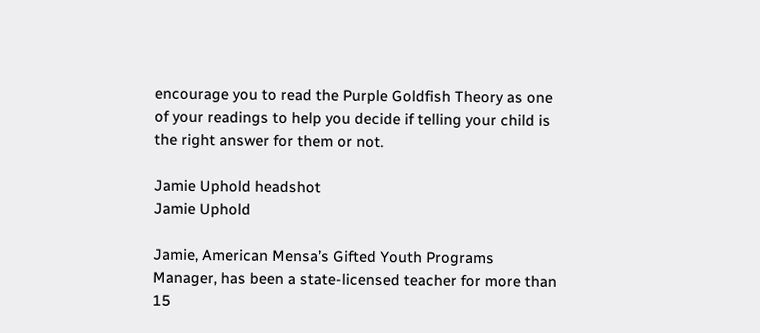encourage you to read the Purple Goldfish Theory as one of your readings to help you decide if telling your child is the right answer for them or not.

Jamie Uphold headshot
Jamie Uphold

Jamie, American Mensa’s Gifted Youth Programs Manager, has been a state-licensed teacher for more than 15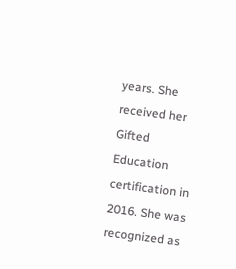years. She received her Gifted Education certification in 2016. She was recognized as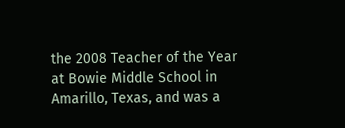the 2008 Teacher of the Year at Bowie Middle School in Amarillo, Texas, and was a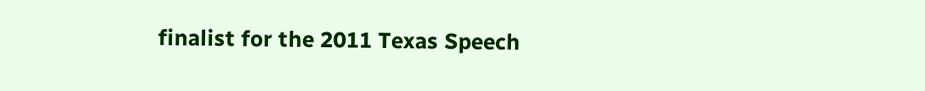finalist for the 2011 Texas Speech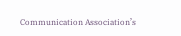Communication Association’s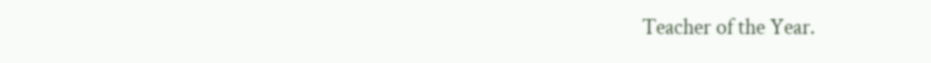Teacher of the Year.